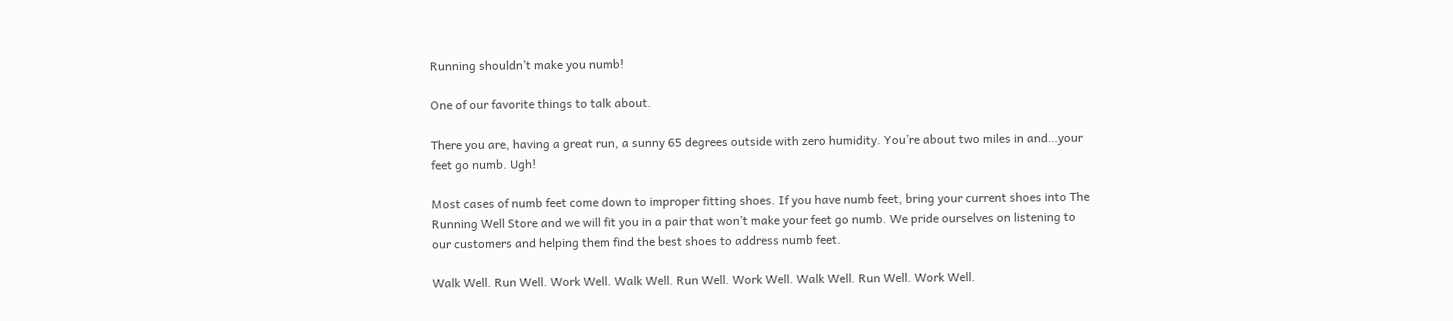Running shouldn’t make you numb!

One of our favorite things to talk about.

There you are, having a great run, a sunny 65 degrees outside with zero humidity. You’re about two miles in and…your feet go numb. Ugh!

Most cases of numb feet come down to improper fitting shoes. If you have numb feet, bring your current shoes into The Running Well Store and we will fit you in a pair that won’t make your feet go numb. We pride ourselves on listening to our customers and helping them find the best shoes to address numb feet.

Walk Well. Run Well. Work Well. Walk Well. Run Well. Work Well. Walk Well. Run Well. Work Well.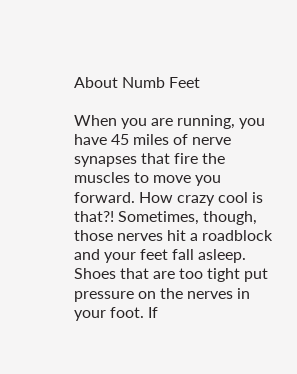About Numb Feet

When you are running, you have 45 miles of nerve synapses that fire the muscles to move you forward. How crazy cool is that?! Sometimes, though, those nerves hit a roadblock and your feet fall asleep. Shoes that are too tight put pressure on the nerves in your foot. If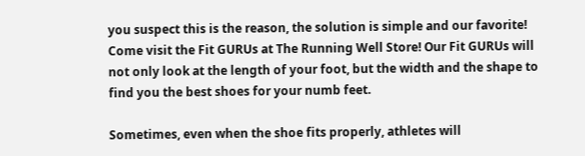you suspect this is the reason, the solution is simple and our favorite! Come visit the Fit GURUs at The Running Well Store! Our Fit GURUs will not only look at the length of your foot, but the width and the shape to find you the best shoes for your numb feet.

Sometimes, even when the shoe fits properly, athletes will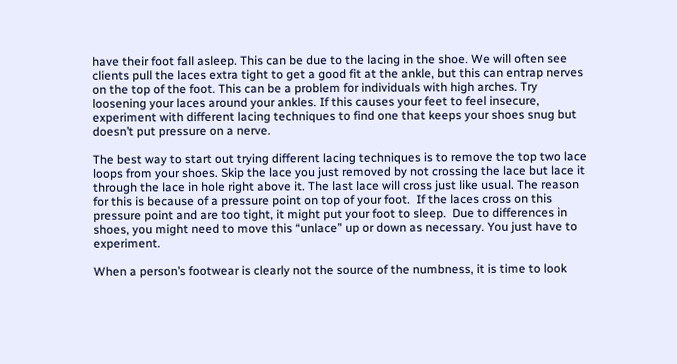have their foot fall asleep. This can be due to the lacing in the shoe. We will often see clients pull the laces extra tight to get a good fit at the ankle, but this can entrap nerves on the top of the foot. This can be a problem for individuals with high arches. Try loosening your laces around your ankles. If this causes your feet to feel insecure, experiment with different lacing techniques to find one that keeps your shoes snug but doesn’t put pressure on a nerve.

The best way to start out trying different lacing techniques is to remove the top two lace loops from your shoes. Skip the lace you just removed by not crossing the lace but lace it through the lace in hole right above it. The last lace will cross just like usual. The reason for this is because of a pressure point on top of your foot.  If the laces cross on this pressure point and are too tight, it might put your foot to sleep.  Due to differences in shoes, you might need to move this “unlace” up or down as necessary. You just have to experiment.

When a person’s footwear is clearly not the source of the numbness, it is time to look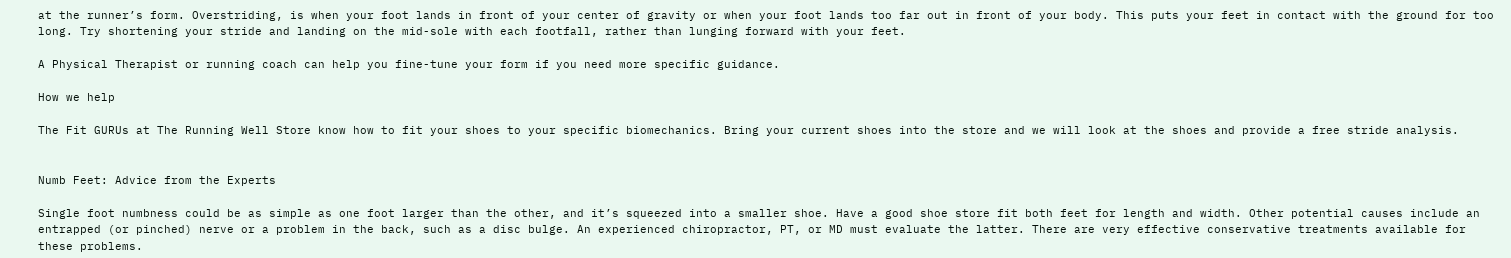at the runner’s form. Overstriding, is when your foot lands in front of your center of gravity or when your foot lands too far out in front of your body. This puts your feet in contact with the ground for too long. Try shortening your stride and landing on the mid-sole with each footfall, rather than lunging forward with your feet.

A Physical Therapist or running coach can help you fine-tune your form if you need more specific guidance.

How we help

The Fit GURUs at The Running Well Store know how to fit your shoes to your specific biomechanics. Bring your current shoes into the store and we will look at the shoes and provide a free stride analysis.


Numb Feet: Advice from the Experts

Single foot numbness could be as simple as one foot larger than the other, and it’s squeezed into a smaller shoe. Have a good shoe store fit both feet for length and width. Other potential causes include an entrapped (or pinched) nerve or a problem in the back, such as a disc bulge. An experienced chiropractor, PT, or MD must evaluate the latter. There are very effective conservative treatments available for these problems.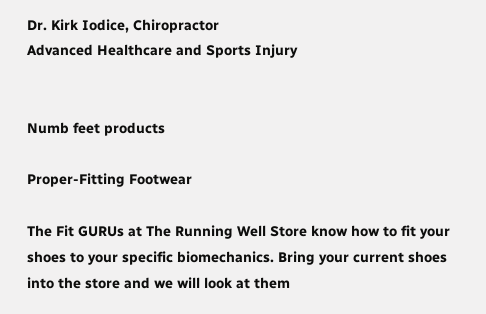Dr. Kirk Iodice, Chiropractor
Advanced Healthcare and Sports Injury


Numb feet products

Proper-Fitting Footwear

The Fit GURUs at The Running Well Store know how to fit your shoes to your specific biomechanics. Bring your current shoes into the store and we will look at them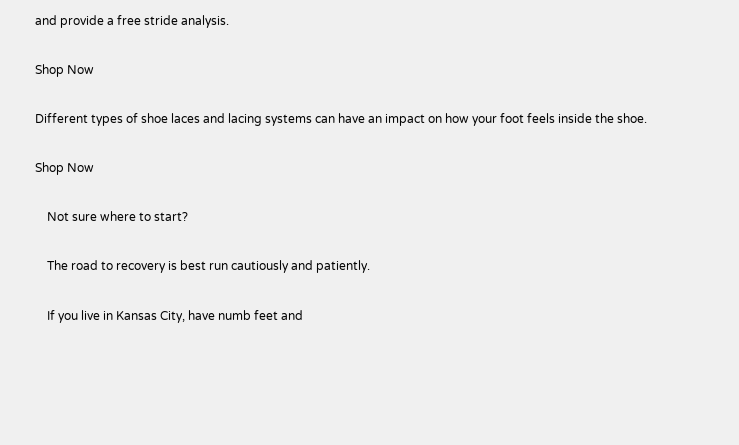and provide a free stride analysis.

Shop Now

Different types of shoe laces and lacing systems can have an impact on how your foot feels inside the shoe.

Shop Now

    Not sure where to start?

    The road to recovery is best run cautiously and patiently.

    If you live in Kansas City, have numb feet and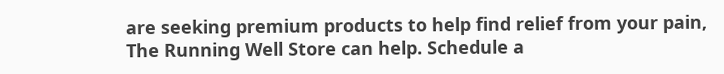are seeking premium products to help find relief from your pain, The Running Well Store can help. Schedule a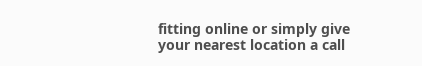fitting online or simply give your nearest location a call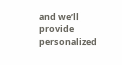and we’ll provide personalized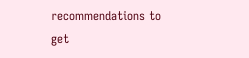recommendations to get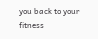you back to your fitness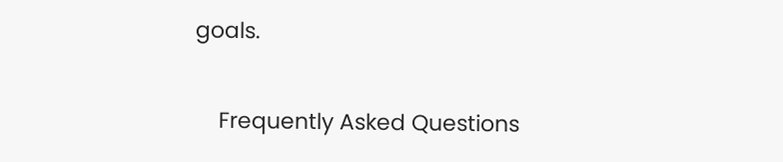goals.

    Frequently Asked Questions